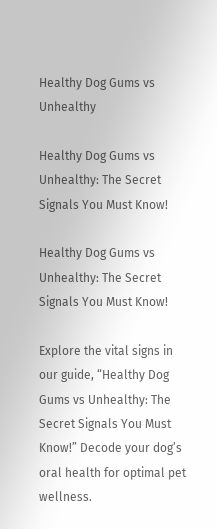Healthy Dog Gums vs Unhealthy

Healthy Dog Gums vs Unhealthy: The Secret Signals You Must Know!

Healthy Dog Gums vs Unhealthy: The Secret Signals You Must Know!

Explore the vital signs in our guide, “Healthy Dog Gums vs Unhealthy: The Secret Signals You Must Know!” Decode your dog’s oral health for optimal pet wellness.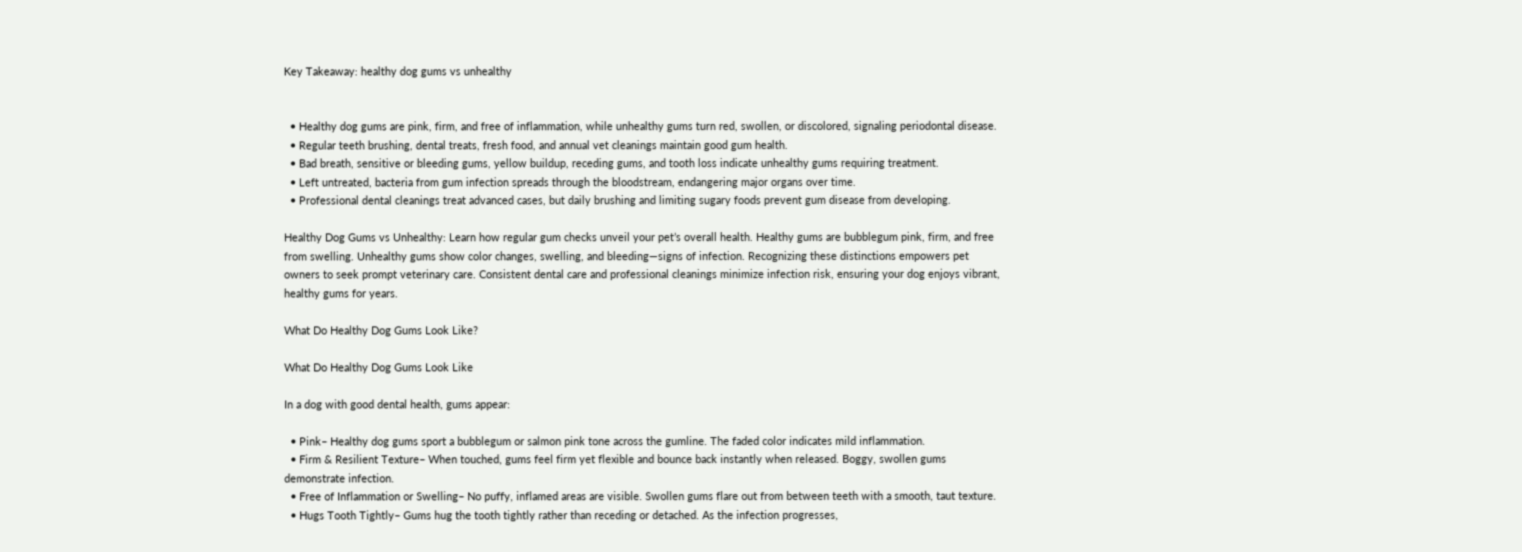Key Takeaway: healthy dog gums vs unhealthy


  • Healthy dog gums are pink, firm, and free of inflammation, while unhealthy gums turn red, swollen, or discolored, signaling periodontal disease.
  • Regular teeth brushing, dental treats, fresh food, and annual vet cleanings maintain good gum health.
  • Bad breath, sensitive or bleeding gums, yellow buildup, receding gums, and tooth loss indicate unhealthy gums requiring treatment.
  • Left untreated, bacteria from gum infection spreads through the bloodstream, endangering major organs over time.
  • Professional dental cleanings treat advanced cases, but daily brushing and limiting sugary foods prevent gum disease from developing.

Healthy Dog Gums vs Unhealthy: Learn how regular gum checks unveil your pet’s overall health. Healthy gums are bubblegum pink, firm, and free from swelling. Unhealthy gums show color changes, swelling, and bleeding—signs of infection. Recognizing these distinctions empowers pet owners to seek prompt veterinary care. Consistent dental care and professional cleanings minimize infection risk, ensuring your dog enjoys vibrant, healthy gums for years.

What Do Healthy Dog Gums Look Like?

What Do Healthy Dog Gums Look Like

In a dog with good dental health, gums appear:

  • Pink– Healthy dog gums sport a bubblegum or salmon pink tone across the gumline. The faded color indicates mild inflammation.
  • Firm & Resilient Texture– When touched, gums feel firm yet flexible and bounce back instantly when released. Boggy, swollen gums demonstrate infection.
  • Free of Inflammation or Swelling– No puffy, inflamed areas are visible. Swollen gums flare out from between teeth with a smooth, taut texture.
  • Hugs Tooth Tightly– Gums hug the tooth tightly rather than receding or detached. As the infection progresses,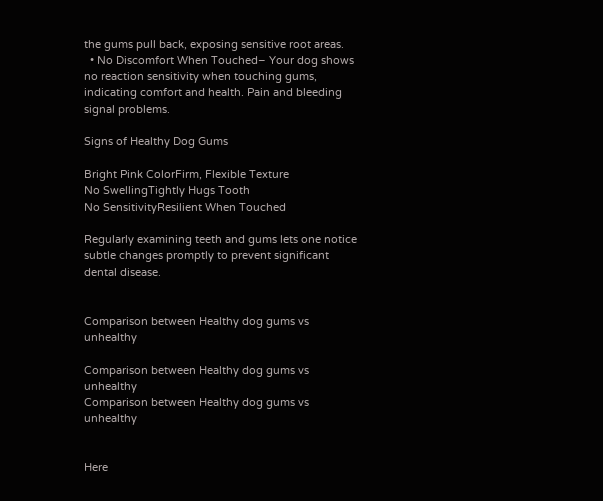the gums pull back, exposing sensitive root areas.
  • No Discomfort When Touched– Your dog shows no reaction sensitivity when touching gums, indicating comfort and health. Pain and bleeding signal problems.

Signs of Healthy Dog Gums

Bright Pink ColorFirm, Flexible Texture
No SwellingTightly Hugs Tooth
No SensitivityResilient When Touched

Regularly examining teeth and gums lets one notice subtle changes promptly to prevent significant dental disease.


Comparison between Healthy dog gums vs unhealthy

Comparison between Healthy dog gums vs unhealthy
Comparison between Healthy dog gums vs unhealthy


Here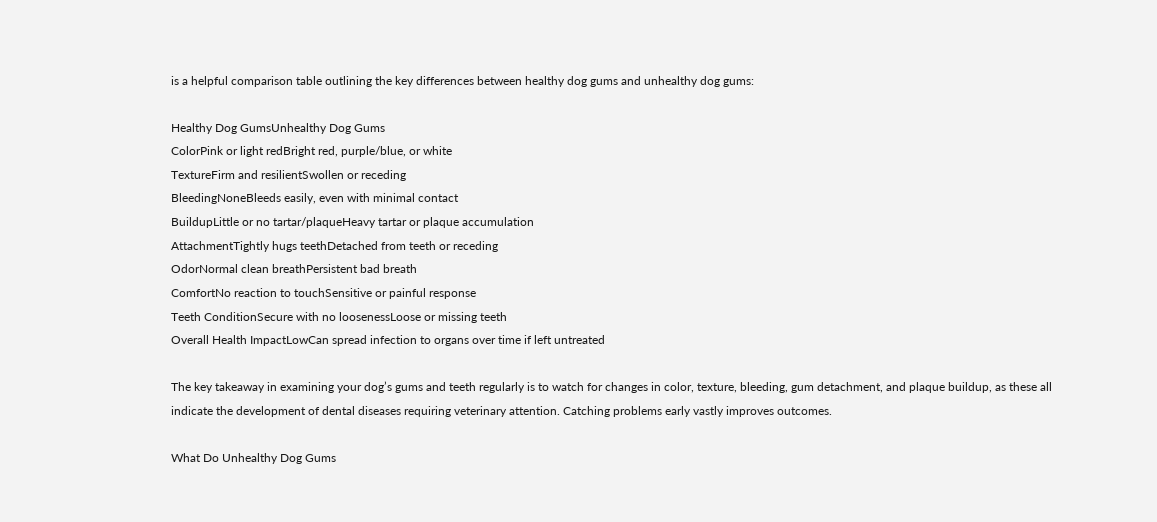is a helpful comparison table outlining the key differences between healthy dog gums and unhealthy dog gums:

Healthy Dog GumsUnhealthy Dog Gums
ColorPink or light redBright red, purple/blue, or white
TextureFirm and resilientSwollen or receding
BleedingNoneBleeds easily, even with minimal contact
BuildupLittle or no tartar/plaqueHeavy tartar or plaque accumulation
AttachmentTightly hugs teethDetached from teeth or receding
OdorNormal clean breathPersistent bad breath
ComfortNo reaction to touchSensitive or painful response
Teeth ConditionSecure with no loosenessLoose or missing teeth
Overall Health ImpactLowCan spread infection to organs over time if left untreated

The key takeaway in examining your dog’s gums and teeth regularly is to watch for changes in color, texture, bleeding, gum detachment, and plaque buildup, as these all indicate the development of dental diseases requiring veterinary attention. Catching problems early vastly improves outcomes.

What Do Unhealthy Dog Gums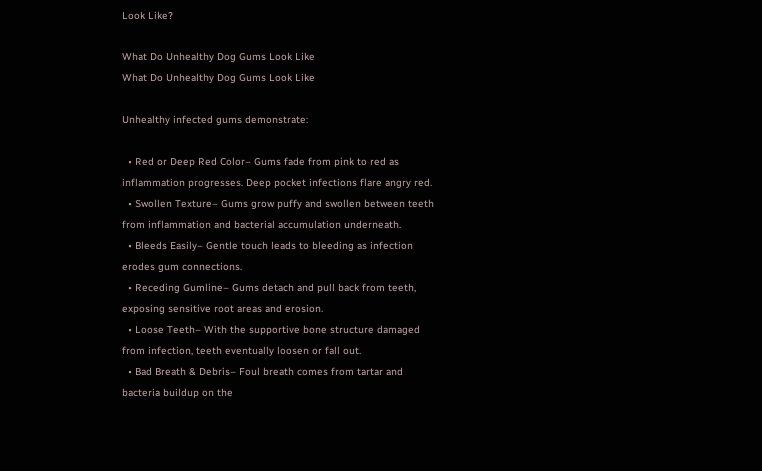Look Like?

What Do Unhealthy Dog Gums Look Like
What Do Unhealthy Dog Gums Look Like

Unhealthy infected gums demonstrate:

  • Red or Deep Red Color– Gums fade from pink to red as inflammation progresses. Deep pocket infections flare angry red.
  • Swollen Texture– Gums grow puffy and swollen between teeth from inflammation and bacterial accumulation underneath.
  • Bleeds Easily– Gentle touch leads to bleeding as infection erodes gum connections.
  • Receding Gumline– Gums detach and pull back from teeth, exposing sensitive root areas and erosion.
  • Loose Teeth– With the supportive bone structure damaged from infection, teeth eventually loosen or fall out.
  • Bad Breath & Debris– Foul breath comes from tartar and bacteria buildup on the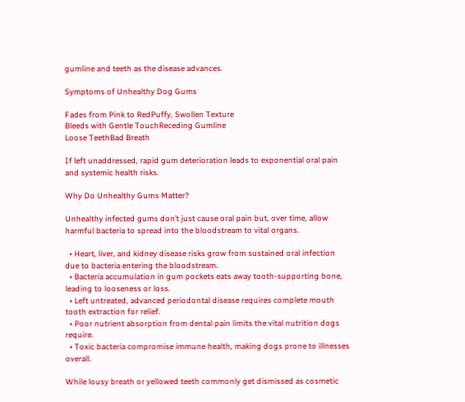gumline and teeth as the disease advances.

Symptoms of Unhealthy Dog Gums

Fades from Pink to RedPuffy, Swollen Texture
Bleeds with Gentle TouchReceding Gumline
Loose TeethBad Breath

If left unaddressed, rapid gum deterioration leads to exponential oral pain and systemic health risks.

Why Do Unhealthy Gums Matter?

Unhealthy infected gums don’t just cause oral pain but, over time, allow harmful bacteria to spread into the bloodstream to vital organs.

  • Heart, liver, and kidney disease risks grow from sustained oral infection due to bacteria entering the bloodstream.
  • Bacteria accumulation in gum pockets eats away tooth-supporting bone, leading to looseness or loss.
  • Left untreated, advanced periodontal disease requires complete mouth tooth extraction for relief.
  • Poor nutrient absorption from dental pain limits the vital nutrition dogs require.
  • Toxic bacteria compromise immune health, making dogs prone to illnesses overall.

While lousy breath or yellowed teeth commonly get dismissed as cosmetic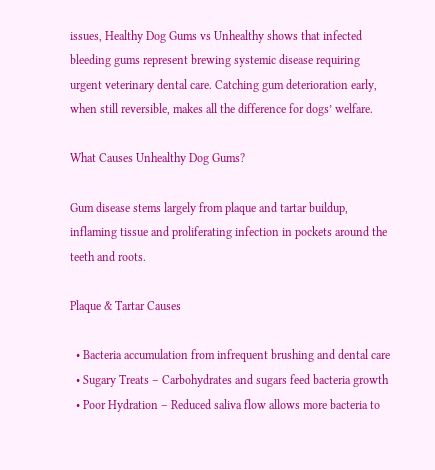issues, Healthy Dog Gums vs Unhealthy shows that infected bleeding gums represent brewing systemic disease requiring urgent veterinary dental care. Catching gum deterioration early, when still reversible, makes all the difference for dogs’ welfare.

What Causes Unhealthy Dog Gums?

Gum disease stems largely from plaque and tartar buildup, inflaming tissue and proliferating infection in pockets around the teeth and roots.

Plaque & Tartar Causes

  • Bacteria accumulation from infrequent brushing and dental care
  • Sugary Treats – Carbohydrates and sugars feed bacteria growth
  • Poor Hydration – Reduced saliva flow allows more bacteria to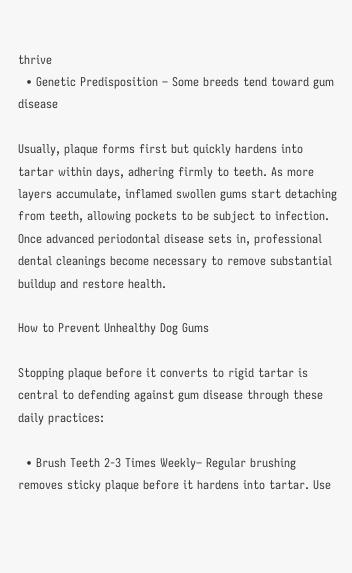thrive
  • Genetic Predisposition – Some breeds tend toward gum disease

Usually, plaque forms first but quickly hardens into tartar within days, adhering firmly to teeth. As more layers accumulate, inflamed swollen gums start detaching from teeth, allowing pockets to be subject to infection. Once advanced periodontal disease sets in, professional dental cleanings become necessary to remove substantial buildup and restore health.

How to Prevent Unhealthy Dog Gums

Stopping plaque before it converts to rigid tartar is central to defending against gum disease through these daily practices:

  • Brush Teeth 2-3 Times Weekly– Regular brushing removes sticky plaque before it hardens into tartar. Use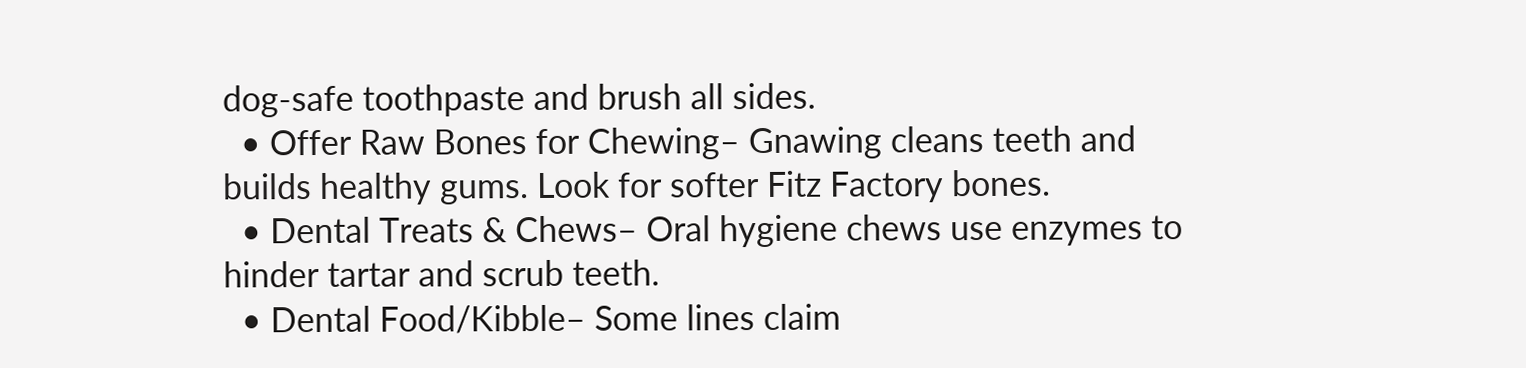dog-safe toothpaste and brush all sides.
  • Offer Raw Bones for Chewing– Gnawing cleans teeth and builds healthy gums. Look for softer Fitz Factory bones.
  • Dental Treats & Chews– Oral hygiene chews use enzymes to hinder tartar and scrub teeth.
  • Dental Food/Kibble– Some lines claim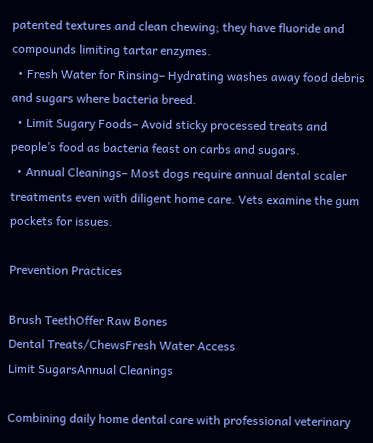patented textures and clean chewing; they have fluoride and compounds limiting tartar enzymes.
  • Fresh Water for Rinsing– Hydrating washes away food debris and sugars where bacteria breed.
  • Limit Sugary Foods– Avoid sticky processed treats and people’s food as bacteria feast on carbs and sugars.
  • Annual Cleanings– Most dogs require annual dental scaler treatments even with diligent home care. Vets examine the gum pockets for issues.

Prevention Practices

Brush TeethOffer Raw Bones
Dental Treats/ChewsFresh Water Access
Limit SugarsAnnual Cleanings

Combining daily home dental care with professional veterinary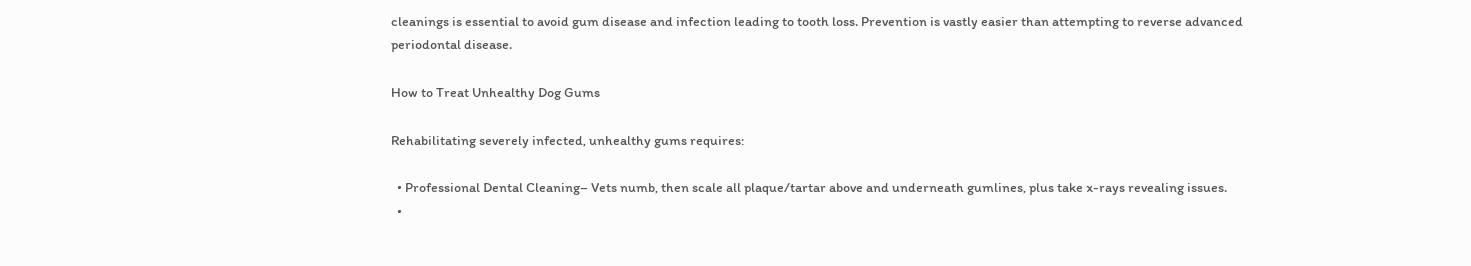cleanings is essential to avoid gum disease and infection leading to tooth loss. Prevention is vastly easier than attempting to reverse advanced periodontal disease.

How to Treat Unhealthy Dog Gums

Rehabilitating severely infected, unhealthy gums requires:

  • Professional Dental Cleaning– Vets numb, then scale all plaque/tartar above and underneath gumlines, plus take x-rays revealing issues.
  •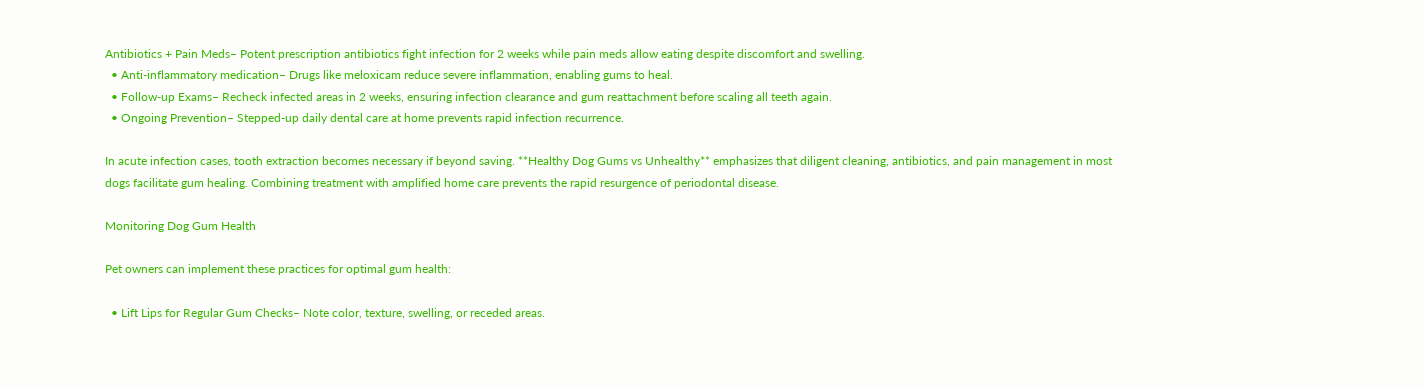Antibiotics + Pain Meds– Potent prescription antibiotics fight infection for 2 weeks while pain meds allow eating despite discomfort and swelling.
  • Anti-inflammatory medication– Drugs like meloxicam reduce severe inflammation, enabling gums to heal.
  • Follow-up Exams– Recheck infected areas in 2 weeks, ensuring infection clearance and gum reattachment before scaling all teeth again.
  • Ongoing Prevention– Stepped-up daily dental care at home prevents rapid infection recurrence.

In acute infection cases, tooth extraction becomes necessary if beyond saving. **Healthy Dog Gums vs Unhealthy** emphasizes that diligent cleaning, antibiotics, and pain management in most dogs facilitate gum healing. Combining treatment with amplified home care prevents the rapid resurgence of periodontal disease.

Monitoring Dog Gum Health

Pet owners can implement these practices for optimal gum health:

  • Lift Lips for Regular Gum Checks– Note color, texture, swelling, or receded areas.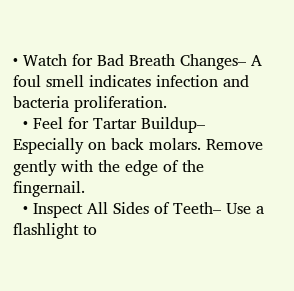• Watch for Bad Breath Changes– A foul smell indicates infection and bacteria proliferation.
  • Feel for Tartar Buildup– Especially on back molars. Remove gently with the edge of the fingernail.
  • Inspect All Sides of Teeth– Use a flashlight to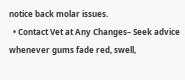notice back molar issues.
  • Contact Vet at Any Changes– Seek advice whenever gums fade red, swell,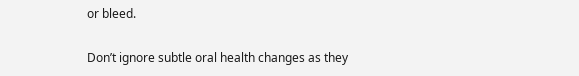or bleed.

Don’t ignore subtle oral health changes as they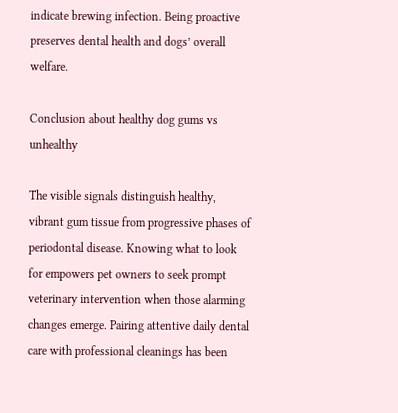indicate brewing infection. Being proactive preserves dental health and dogs’ overall welfare.

Conclusion about healthy dog gums vs unhealthy

The visible signals distinguish healthy, vibrant gum tissue from progressive phases of periodontal disease. Knowing what to look for empowers pet owners to seek prompt veterinary intervention when those alarming changes emerge. Pairing attentive daily dental care with professional cleanings has been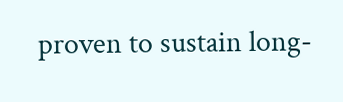proven to sustain long-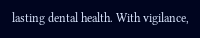lasting dental health. With vigilance,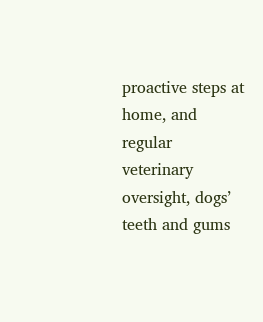proactive steps at home, and regular veterinary oversight, dogs’ teeth and gums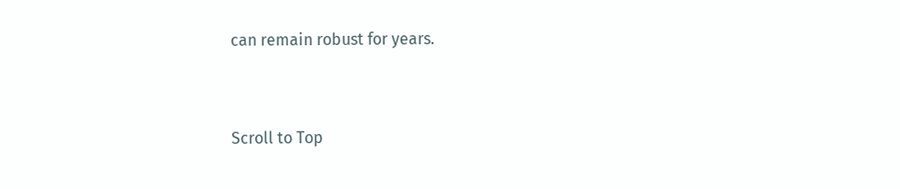can remain robust for years.


Scroll to Top